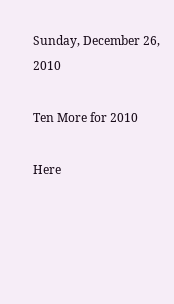Sunday, December 26, 2010

Ten More for 2010

Here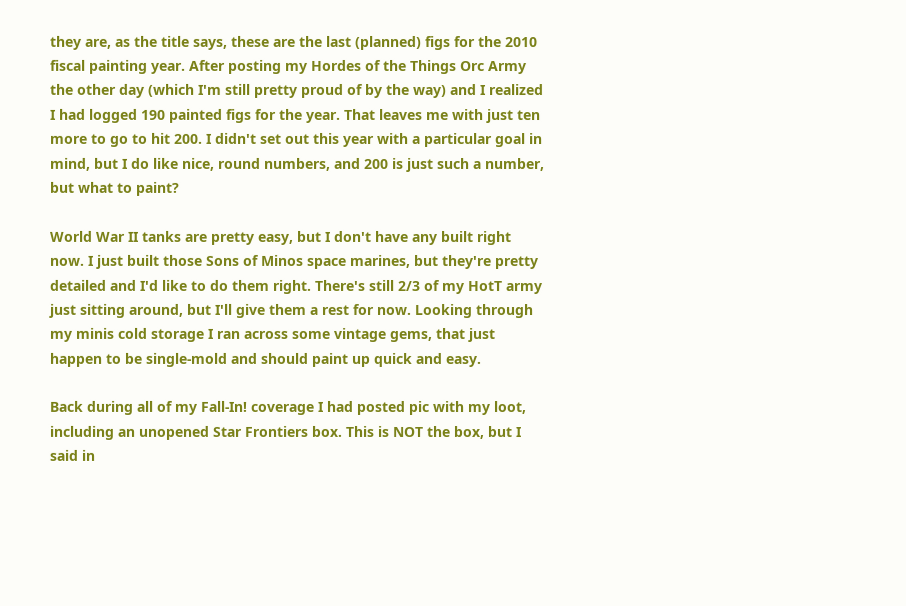they are, as the title says, these are the last (planned) figs for the 2010 fiscal painting year. After posting my Hordes of the Things Orc Army the other day (which I'm still pretty proud of by the way) and I realized I had logged 190 painted figs for the year. That leaves me with just ten more to go to hit 200. I didn't set out this year with a particular goal in mind, but I do like nice, round numbers, and 200 is just such a number, but what to paint?

World War II tanks are pretty easy, but I don't have any built right now. I just built those Sons of Minos space marines, but they're pretty detailed and I'd like to do them right. There's still 2/3 of my HotT army just sitting around, but I'll give them a rest for now. Looking through my minis cold storage I ran across some vintage gems, that just happen to be single-mold and should paint up quick and easy.

Back during all of my Fall-In! coverage I had posted pic with my loot, including an unopened Star Frontiers box. This is NOT the box, but I said in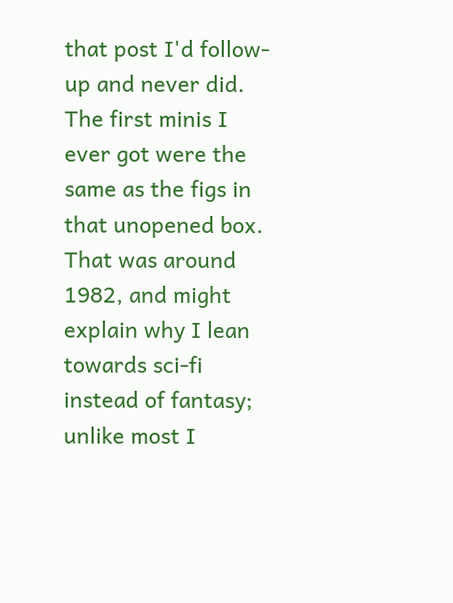that post I'd follow-up and never did. The first minis I ever got were the same as the figs in that unopened box. That was around 1982, and might explain why I lean towards sci-fi instead of fantasy; unlike most I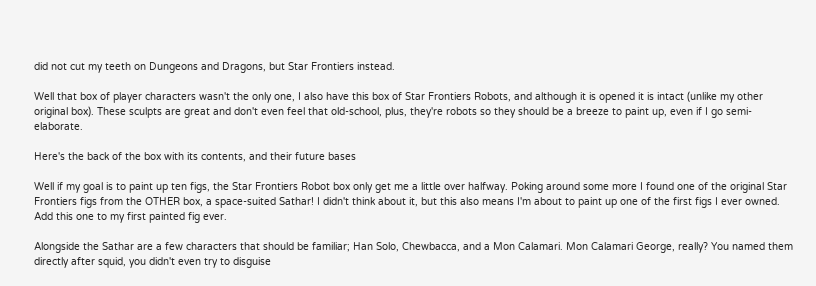did not cut my teeth on Dungeons and Dragons, but Star Frontiers instead.

Well that box of player characters wasn't the only one, I also have this box of Star Frontiers Robots, and although it is opened it is intact (unlike my other original box). These sculpts are great and don't even feel that old-school, plus, they're robots so they should be a breeze to paint up, even if I go semi-elaborate.

Here's the back of the box with its contents, and their future bases

Well if my goal is to paint up ten figs, the Star Frontiers Robot box only get me a little over halfway. Poking around some more I found one of the original Star Frontiers figs from the OTHER box, a space-suited Sathar! I didn't think about it, but this also means I'm about to paint up one of the first figs I ever owned. Add this one to my first painted fig ever.

Alongside the Sathar are a few characters that should be familiar; Han Solo, Chewbacca, and a Mon Calamari. Mon Calamari George, really? You named them directly after squid, you didn't even try to disguise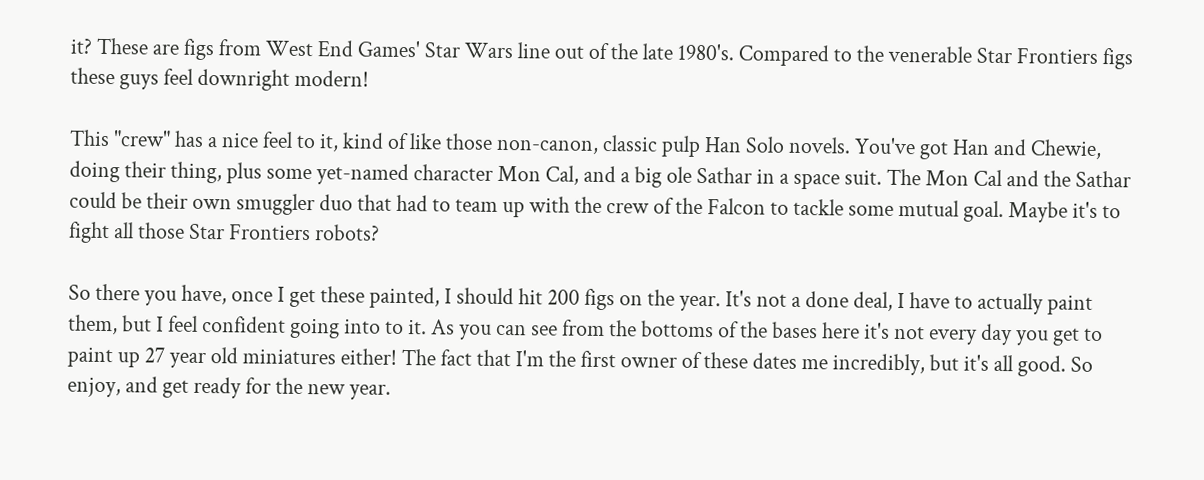it? These are figs from West End Games' Star Wars line out of the late 1980's. Compared to the venerable Star Frontiers figs these guys feel downright modern!

This "crew" has a nice feel to it, kind of like those non-canon, classic pulp Han Solo novels. You've got Han and Chewie, doing their thing, plus some yet-named character Mon Cal, and a big ole Sathar in a space suit. The Mon Cal and the Sathar could be their own smuggler duo that had to team up with the crew of the Falcon to tackle some mutual goal. Maybe it's to fight all those Star Frontiers robots?

So there you have, once I get these painted, I should hit 200 figs on the year. It's not a done deal, I have to actually paint them, but I feel confident going into to it. As you can see from the bottoms of the bases here it's not every day you get to paint up 27 year old miniatures either! The fact that I'm the first owner of these dates me incredibly, but it's all good. So enjoy, and get ready for the new year.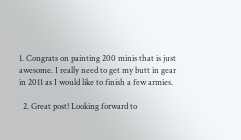1. Congrats on painting 200 minis that is just awesome. I really need to get my butt in gear in 2011 as I would like to finish a few armies.

  2. Great post! Looking forward to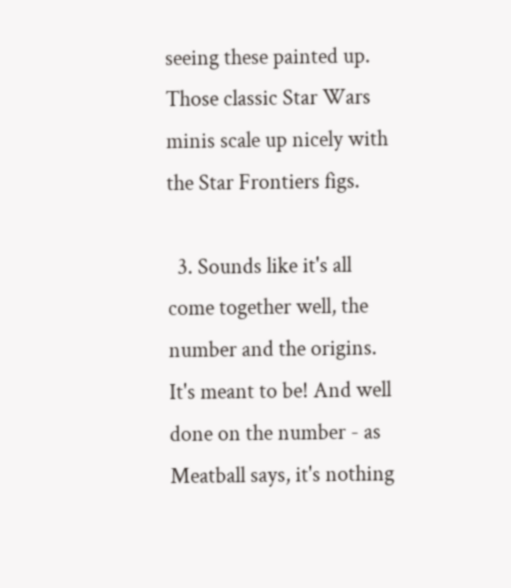seeing these painted up. Those classic Star Wars minis scale up nicely with the Star Frontiers figs.

  3. Sounds like it's all come together well, the number and the origins. It's meant to be! And well done on the number - as Meatball says, it's nothing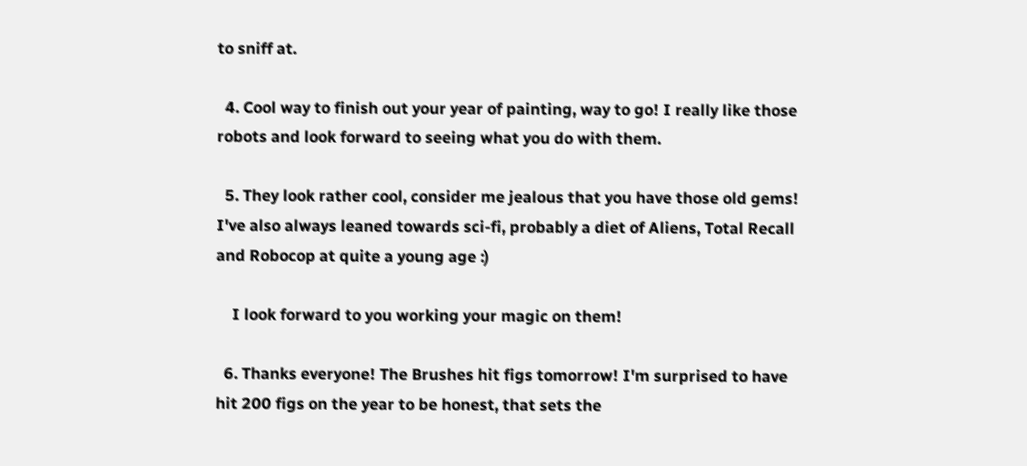to sniff at.

  4. Cool way to finish out your year of painting, way to go! I really like those robots and look forward to seeing what you do with them.

  5. They look rather cool, consider me jealous that you have those old gems! I've also always leaned towards sci-fi, probably a diet of Aliens, Total Recall and Robocop at quite a young age :)

    I look forward to you working your magic on them!

  6. Thanks everyone! The Brushes hit figs tomorrow! I'm surprised to have hit 200 figs on the year to be honest, that sets the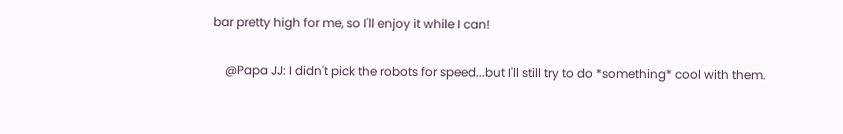bar pretty high for me, so I'll enjoy it while I can!

    @Papa JJ: I didn't pick the robots for speed...but I'll still try to do *something* cool with them.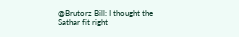@Brutorz Bill: I thought the Sathar fit right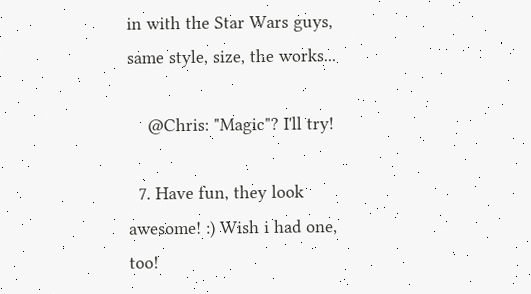in with the Star Wars guys, same style, size, the works...

    @Chris: "Magic"? I'll try!

  7. Have fun, they look awesome! :) Wish i had one, too!